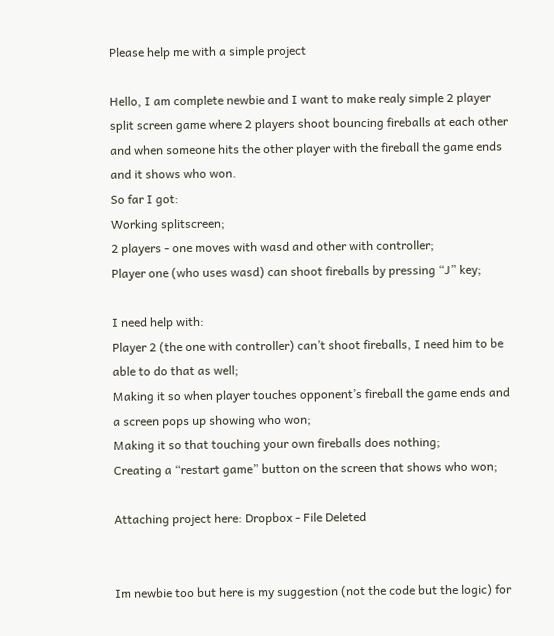Please help me with a simple project

Hello, I am complete newbie and I want to make realy simple 2 player split screen game where 2 players shoot bouncing fireballs at each other and when someone hits the other player with the fireball the game ends and it shows who won.
So far I got:
Working splitscreen;
2 players - one moves with wasd and other with controller;
Player one (who uses wasd) can shoot fireballs by pressing “J” key;

I need help with:
Player 2 (the one with controller) can’t shoot fireballs, I need him to be able to do that as well;
Making it so when player touches opponent’s fireball the game ends and a screen pops up showing who won;
Making it so that touching your own fireballs does nothing;
Creating a “restart game” button on the screen that shows who won;

Attaching project here: Dropbox - File Deleted


Im newbie too but here is my suggestion (not the code but the logic) for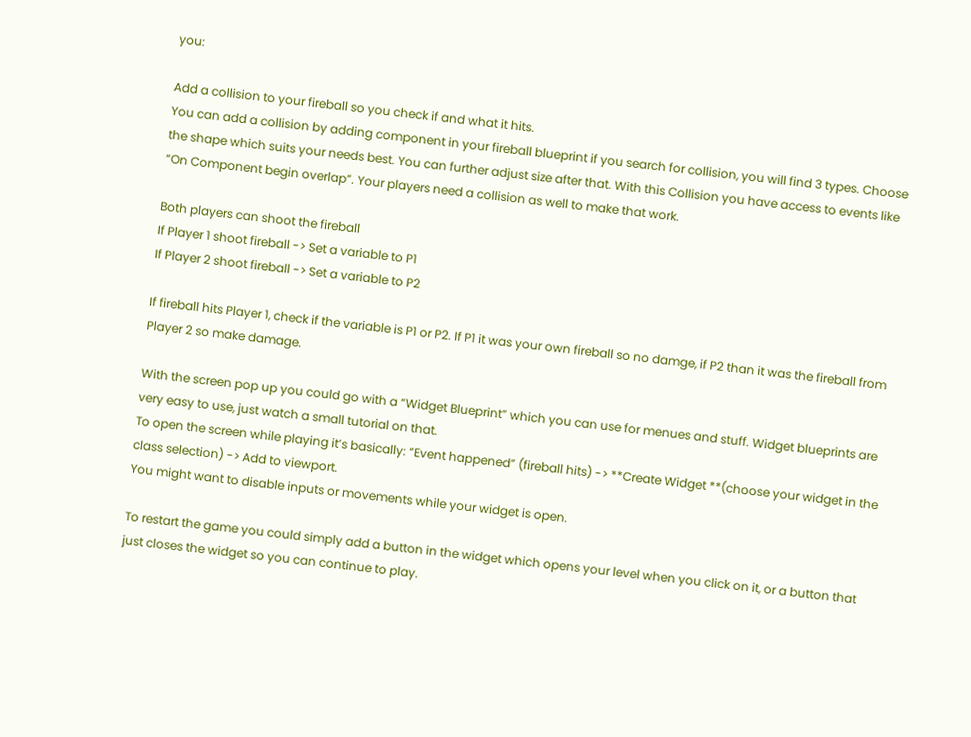you:

Add a collision to your fireball so you check if and what it hits.
You can add a collision by adding component in your fireball blueprint if you search for collision, you will find 3 types. Choose the shape which suits your needs best. You can further adjust size after that. With this Collision you have access to events like “On Component begin overlap”. Your players need a collision as well to make that work.

Both players can shoot the fireball
If Player 1 shoot fireball -> Set a variable to P1
If Player 2 shoot fireball -> Set a variable to P2

If fireball hits Player 1, check if the variable is P1 or P2. If P1 it was your own fireball so no damge, if P2 than it was the fireball from Player 2 so make damage.

With the screen pop up you could go with a “Widget Blueprint” which you can use for menues and stuff. Widget blueprints are very easy to use, just watch a small tutorial on that.
To open the screen while playing it’s basically: “Event happened” (fireball hits) -> **Create Widget **(choose your widget in the class selection) -> Add to viewport.
You might want to disable inputs or movements while your widget is open.

To restart the game you could simply add a button in the widget which opens your level when you click on it, or a button that just closes the widget so you can continue to play.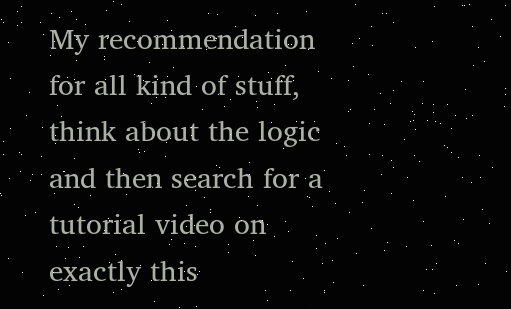My recommendation for all kind of stuff, think about the logic and then search for a tutorial video on exactly this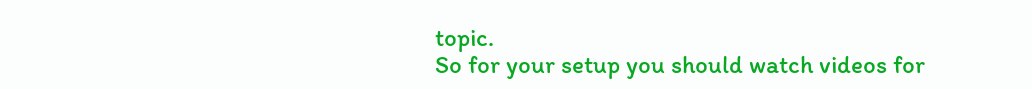topic.
So for your setup you should watch videos for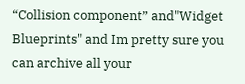“Collision component” and"Widget Blueprints" and Im pretty sure you can archive all your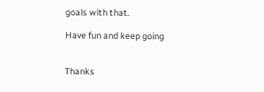goals with that.

Have fun and keep going


Thanks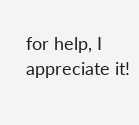for help, I appreciate it!